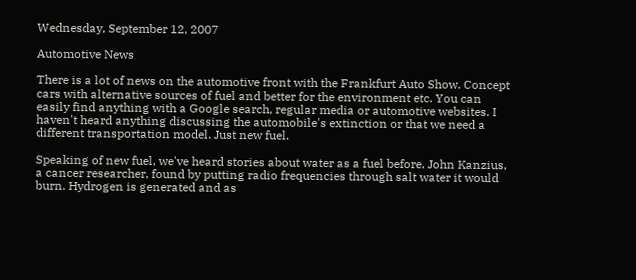Wednesday, September 12, 2007

Automotive News

There is a lot of news on the automotive front with the Frankfurt Auto Show. Concept cars with alternative sources of fuel and better for the environment etc. You can easily find anything with a Google search, regular media or automotive websites. I haven't heard anything discussing the automobile's extinction or that we need a different transportation model. Just new fuel.

Speaking of new fuel, we've heard stories about water as a fuel before. John Kanzius, a cancer researcher, found by putting radio frequencies through salt water it would burn. Hydrogen is generated and as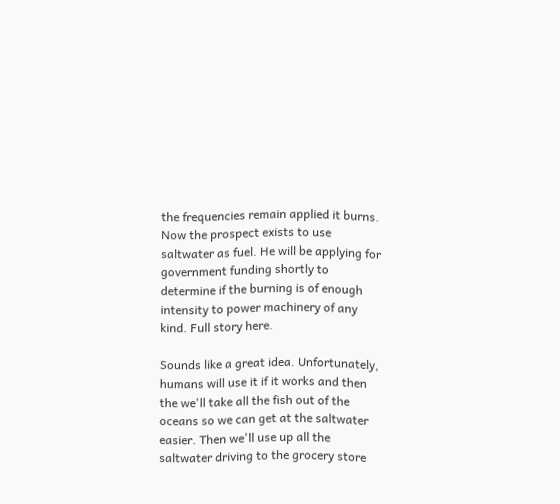the frequencies remain applied it burns. Now the prospect exists to use saltwater as fuel. He will be applying for government funding shortly to determine if the burning is of enough intensity to power machinery of any kind. Full story here.

Sounds like a great idea. Unfortunately, humans will use it if it works and then the we'll take all the fish out of the oceans so we can get at the saltwater easier. Then we'll use up all the saltwater driving to the grocery store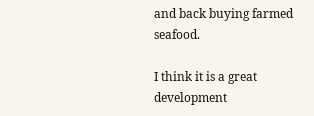and back buying farmed seafood.

I think it is a great development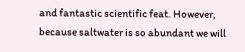and fantastic scientific feat. However, because saltwater is so abundant we will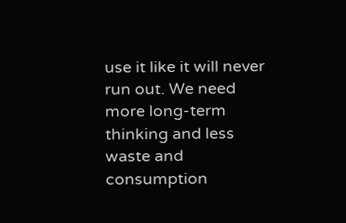use it like it will never run out. We need more long-term thinking and less waste and consumption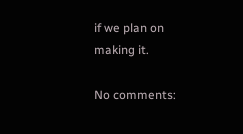if we plan on making it.

No comments: